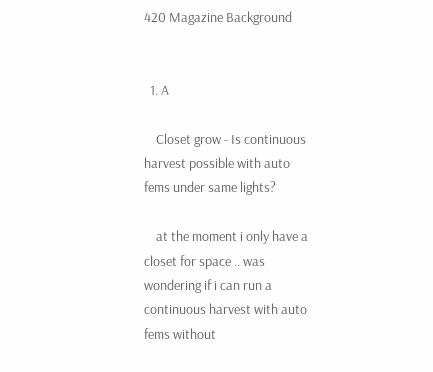420 Magazine Background


  1. A

    Closet grow - Is continuous harvest possible with auto fems under same lights?

    at the moment i only have a closet for space .. was wondering if i can run a continuous harvest with auto fems without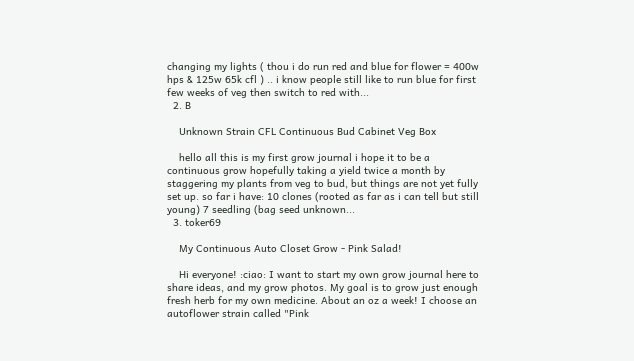changing my lights ( thou i do run red and blue for flower = 400w hps & 125w 65k cfl ) .. i know people still like to run blue for first few weeks of veg then switch to red with...
  2. B

    Unknown Strain CFL Continuous Bud Cabinet Veg Box

    hello all this is my first grow journal i hope it to be a continuous grow hopefully taking a yield twice a month by staggering my plants from veg to bud, but things are not yet fully set up. so far i have: 10 clones (rooted as far as i can tell but still young) 7 seedling (bag seed unknown...
  3. toker69

    My Continuous Auto Closet Grow - Pink Salad!

    Hi everyone! :ciao: I want to start my own grow journal here to share ideas, and my grow photos. My goal is to grow just enough fresh herb for my own medicine. About an oz a week! I choose an autoflower strain called "Pink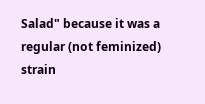Salad" because it was a regular (not feminized) strain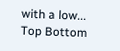with a low...
Top Bottom